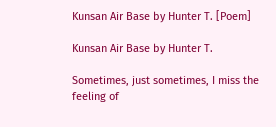Kunsan Air Base by Hunter T. [Poem]

Kunsan Air Base by Hunter T.

Sometimes, just sometimes, I miss the feeling of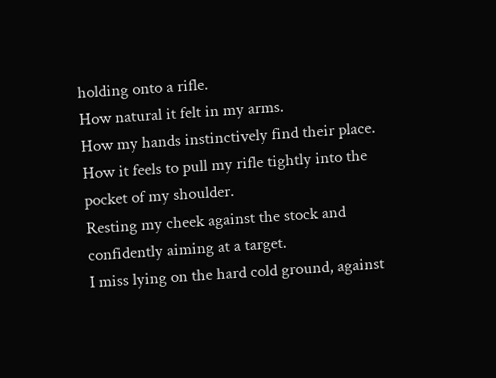holding onto a rifle.
How natural it felt in my arms.
How my hands instinctively find their place.
How it feels to pull my rifle tightly into the pocket of my shoulder.
Resting my cheek against the stock and confidently aiming at a target.
I miss lying on the hard cold ground, against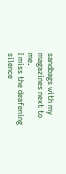sandbags with my magazines next to me.
I miss the deafening silence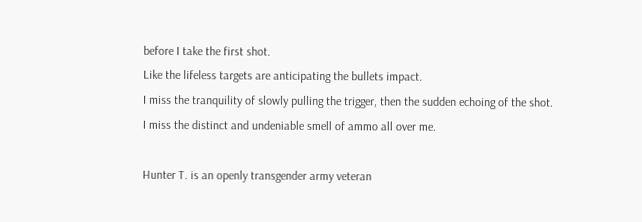before I take the first shot.
Like the lifeless targets are anticipating the bullets impact.
I miss the tranquility of slowly pulling the trigger, then the sudden echoing of the shot.
I miss the distinct and undeniable smell of ammo all over me.

Hunter T. is an openly transgender army veteran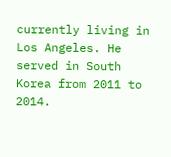currently living in Los Angeles. He served in South Korea from 2011 to 2014.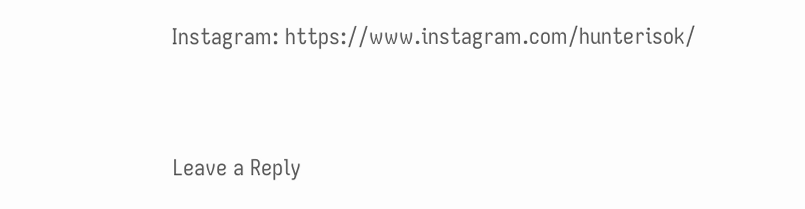Instagram: https://www.instagram.com/hunterisok/


Leave a Reply